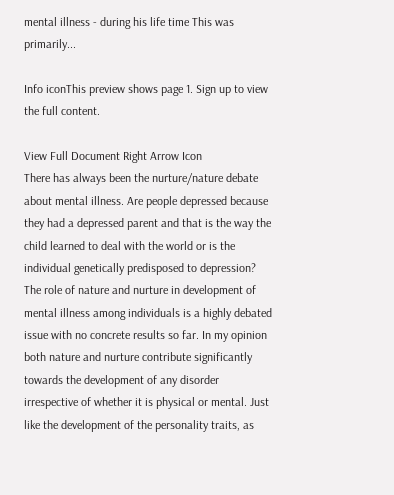mental illness - during his life time This was primarily...

Info iconThis preview shows page 1. Sign up to view the full content.

View Full Document Right Arrow Icon
There has always been the nurture/nature debate about mental illness. Are people depressed because they had a depressed parent and that is the way the child learned to deal with the world or is the individual genetically predisposed to depression? The role of nature and nurture in development of mental illness among individuals is a highly debated issue with no concrete results so far. In my opinion both nature and nurture contribute significantly towards the development of any disorder irrespective of whether it is physical or mental. Just like the development of the personality traits, as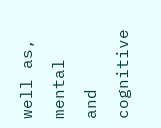well as, mental and cognitive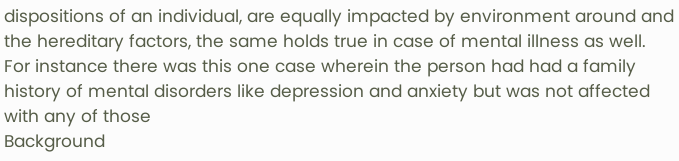dispositions of an individual, are equally impacted by environment around and the hereditary factors, the same holds true in case of mental illness as well. For instance there was this one case wherein the person had had a family history of mental disorders like depression and anxiety but was not affected with any of those
Background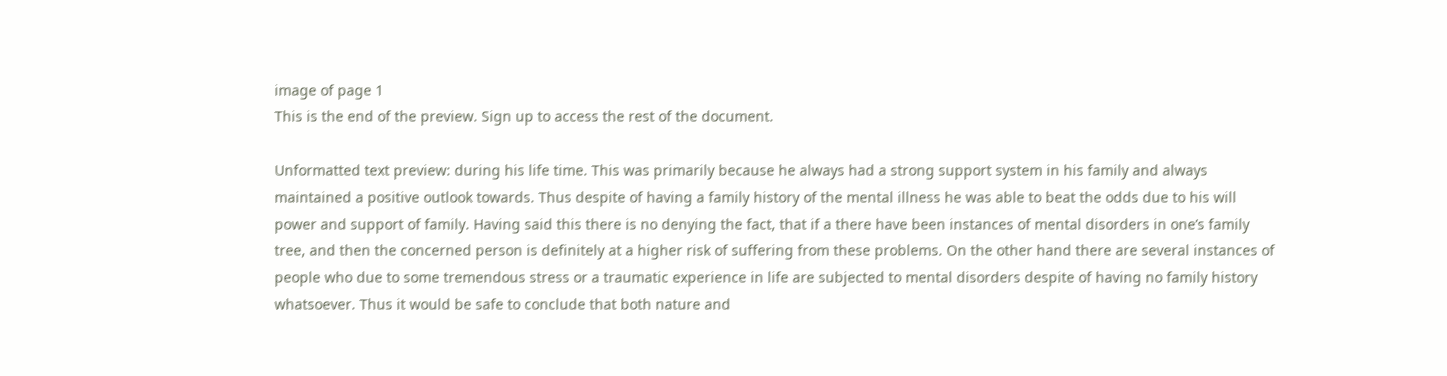image of page 1
This is the end of the preview. Sign up to access the rest of the document.

Unformatted text preview: during his life time. This was primarily because he always had a strong support system in his family and always maintained a positive outlook towards. Thus despite of having a family history of the mental illness he was able to beat the odds due to his will power and support of family. Having said this there is no denying the fact, that if a there have been instances of mental disorders in one’s family tree, and then the concerned person is definitely at a higher risk of suffering from these problems. On the other hand there are several instances of people who due to some tremendous stress or a traumatic experience in life are subjected to mental disorders despite of having no family history whatsoever. Thus it would be safe to conclude that both nature and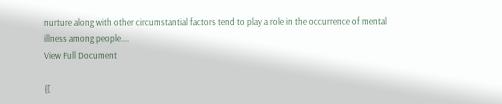nurture along with other circumstantial factors tend to play a role in the occurrence of mental illness among people....
View Full Document

{[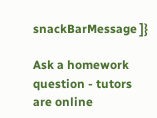snackBarMessage ]}

Ask a homework question - tutors are online